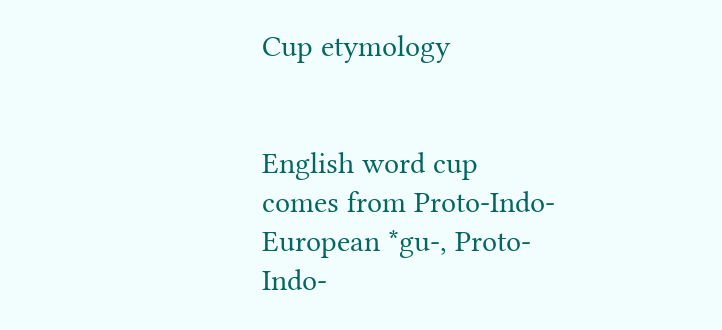Cup etymology


English word cup comes from Proto-Indo-European *gu-, Proto-Indo-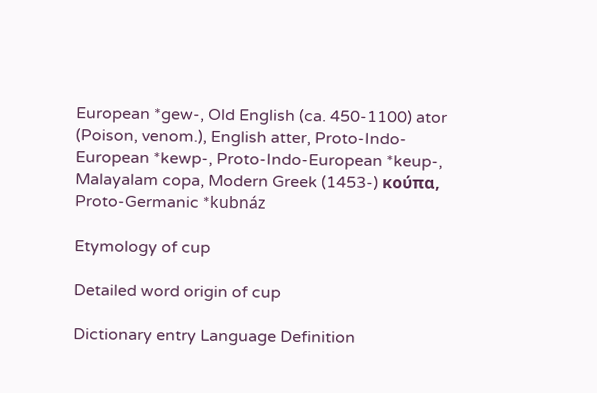European *gew-, Old English (ca. 450-1100) ator (Poison, venom.), English atter, Proto-Indo-European *kewp-, Proto-Indo-European *keup-, Malayalam copa, Modern Greek (1453-) κούπα, Proto-Germanic *kubnáz

Etymology of cup

Detailed word origin of cup

Dictionary entry Language Definition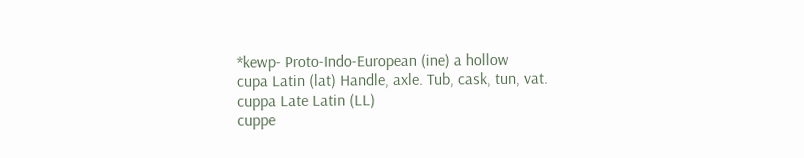*kewp- Proto-Indo-European (ine) a hollow
cupa Latin (lat) Handle, axle. Tub, cask, tun, vat.
cuppa Late Latin (LL)
cuppe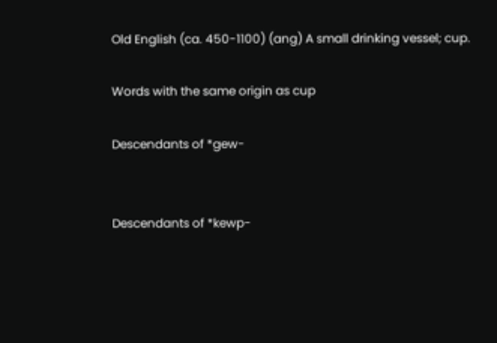Old English (ca. 450-1100) (ang) A small drinking vessel; cup.

Words with the same origin as cup

Descendants of *gew-


Descendants of *kewp-